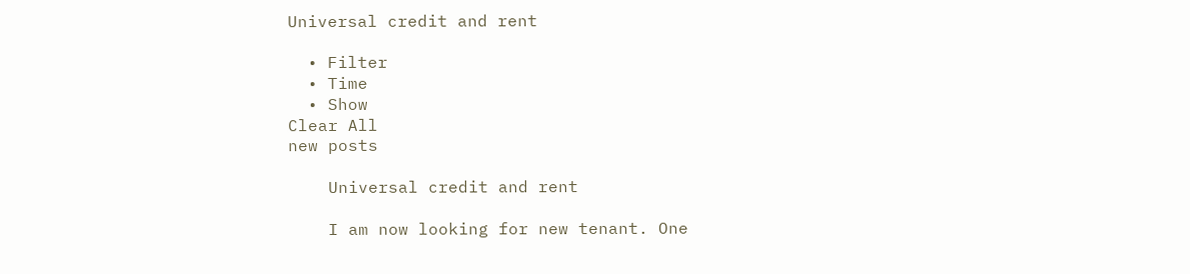Universal credit and rent

  • Filter
  • Time
  • Show
Clear All
new posts

    Universal credit and rent

    I am now looking for new tenant. One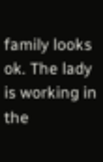family looks ok. The lady is working in the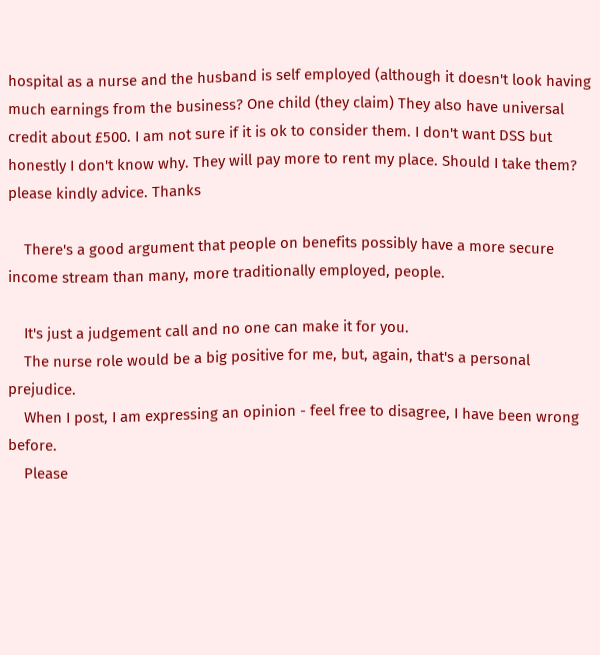hospital as a nurse and the husband is self employed (although it doesn't look having much earnings from the business? One child (they claim) They also have universal credit about £500. I am not sure if it is ok to consider them. I don't want DSS but honestly I don't know why. They will pay more to rent my place. Should I take them? please kindly advice. Thanks

    There's a good argument that people on benefits possibly have a more secure income stream than many, more traditionally employed, people.

    It's just a judgement call and no one can make it for you.
    The nurse role would be a big positive for me, but, again, that's a personal prejudice.
    When I post, I am expressing an opinion - feel free to disagree, I have been wrong before.
    Please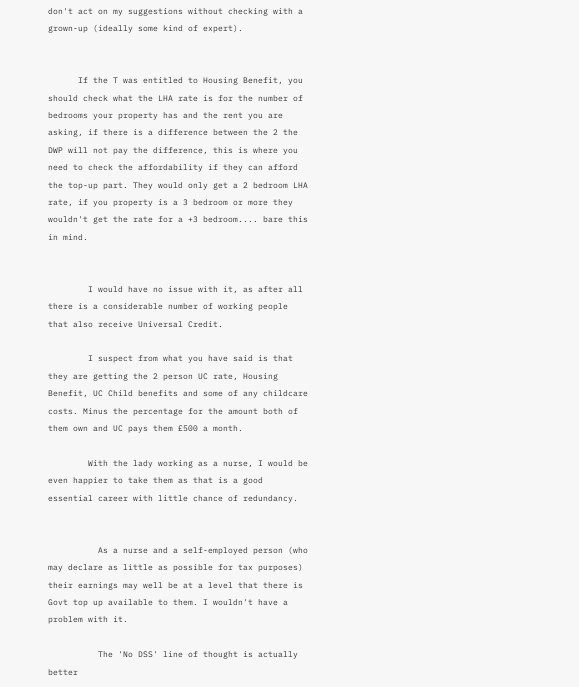don't act on my suggestions without checking with a grown-up (ideally some kind of expert).


      If the T was entitled to Housing Benefit, you should check what the LHA rate is for the number of bedrooms your property has and the rent you are asking, if there is a difference between the 2 the DWP will not pay the difference, this is where you need to check the affordability if they can afford the top-up part. They would only get a 2 bedroom LHA rate, if you property is a 3 bedroom or more they wouldn't get the rate for a +3 bedroom.... bare this in mind.


        I would have no issue with it, as after all there is a considerable number of working people that also receive Universal Credit.

        I suspect from what you have said is that they are getting the 2 person UC rate, Housing Benefit, UC Child benefits and some of any childcare costs. Minus the percentage for the amount both of them own and UC pays them £500 a month.

        With the lady working as a nurse, I would be even happier to take them as that is a good essential career with little chance of redundancy.


          As a nurse and a self-employed person (who may declare as little as possible for tax purposes) their earnings may well be at a level that there is Govt top up available to them. I wouldn't have a problem with it.

          The 'No DSS' line of thought is actually better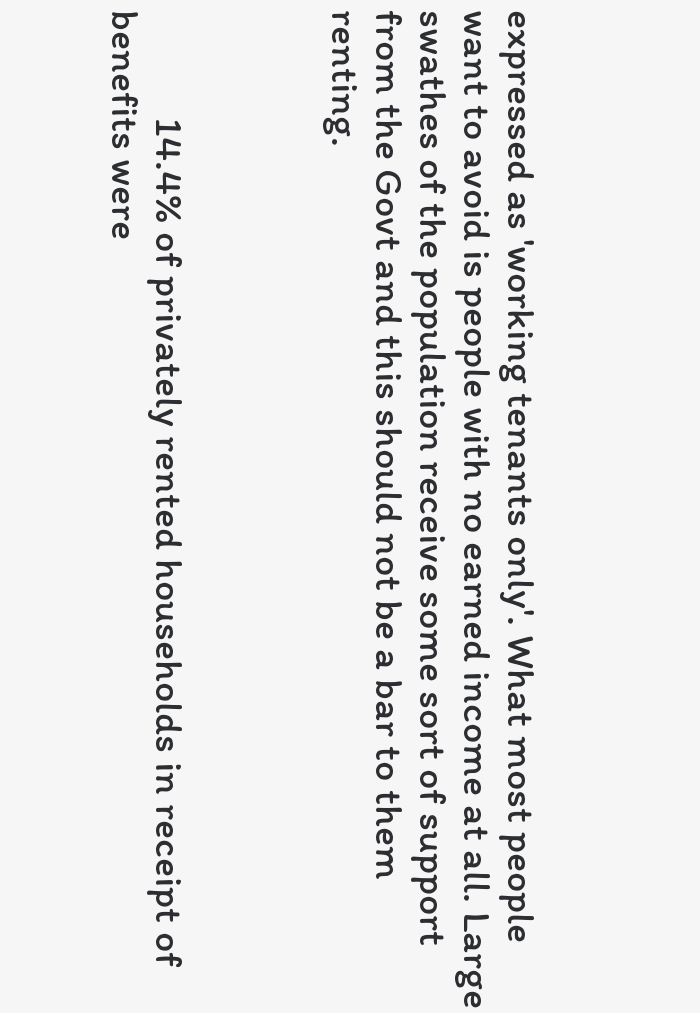expressed as 'working tenants only'. What most people want to avoid is people with no earned income at all. Large swathes of the population receive some sort of support from the Govt and this should not be a bar to them renting.



            14.4% of privately rented households in receipt of benefits were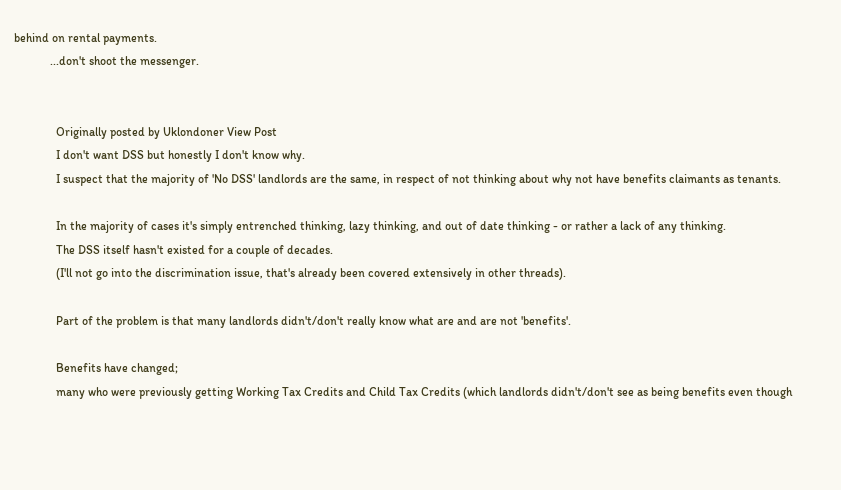behind on rental payments.
            ...don't shoot the messenger.


              Originally posted by Uklondoner View Post
              I don't want DSS but honestly I don't know why.
              I suspect that the majority of 'No DSS' landlords are the same, in respect of not thinking about why not have benefits claimants as tenants.

              In the majority of cases it's simply entrenched thinking, lazy thinking, and out of date thinking - or rather a lack of any thinking.
              The DSS itself hasn't existed for a couple of decades.
              (I'll not go into the discrimination issue, that's already been covered extensively in other threads).

              Part of the problem is that many landlords didn't/don't really know what are and are not 'benefits'.

              Benefits have changed;
              many who were previously getting Working Tax Credits and Child Tax Credits (which landlords didn't/don't see as being benefits even though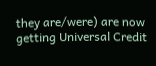they are/were) are now getting Universal Credit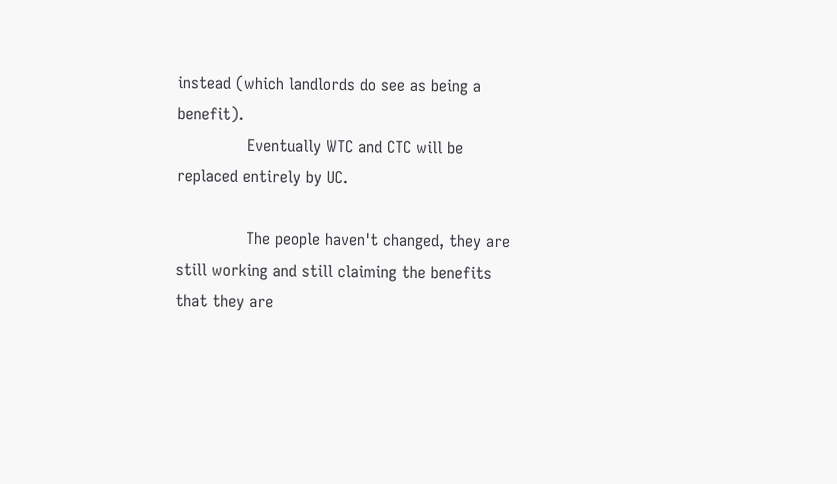instead (which landlords do see as being a benefit).
              Eventually WTC and CTC will be replaced entirely by UC.

              The people haven't changed, they are still working and still claiming the benefits that they are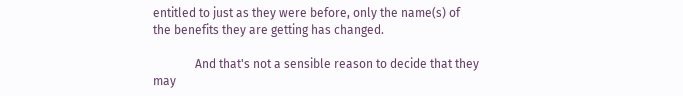entitled to just as they were before, only the name(s) of the benefits they are getting has changed.

              And that's not a sensible reason to decide that they may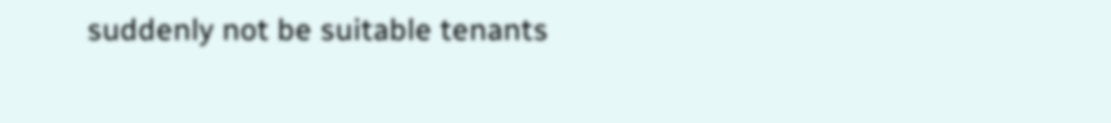suddenly not be suitable tenants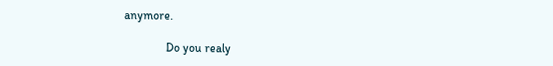anymore.

              Do you realy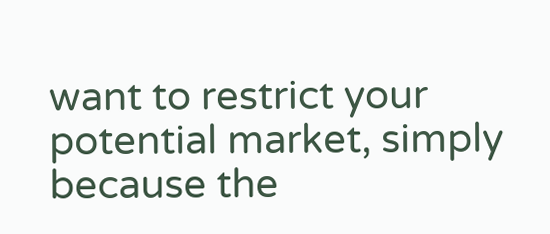want to restrict your potential market, simply because the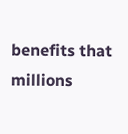benefits that millions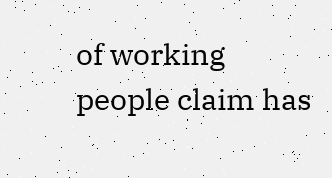of working people claim has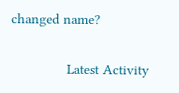changed name?


              Latest Activity